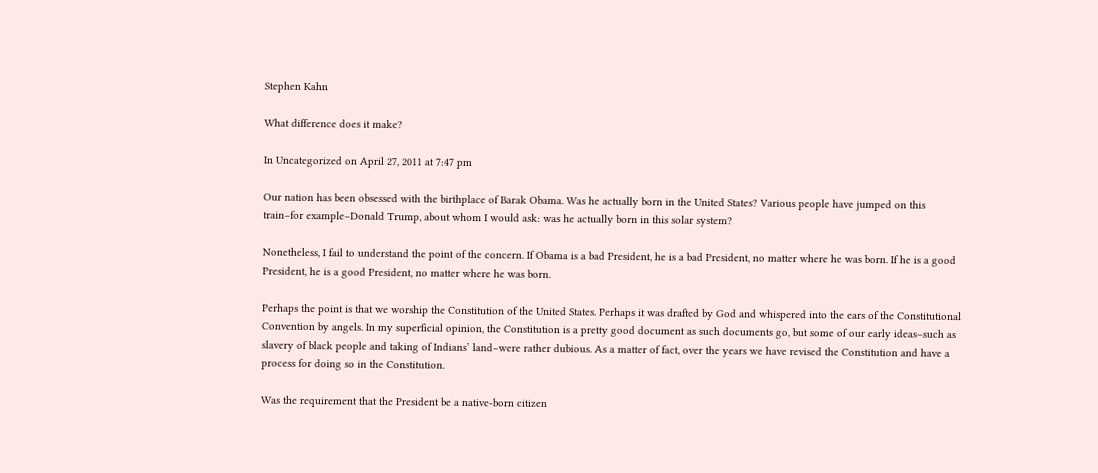Stephen Kahn

What difference does it make?

In Uncategorized on April 27, 2011 at 7:47 pm

Our nation has been obsessed with the birthplace of Barak Obama. Was he actually born in the United States? Various people have jumped on this train–for example–Donald Trump, about whom I would ask: was he actually born in this solar system?

Nonetheless, I fail to understand the point of the concern. If Obama is a bad President, he is a bad President, no matter where he was born. If he is a good President, he is a good President, no matter where he was born.

Perhaps the point is that we worship the Constitution of the United States. Perhaps it was drafted by God and whispered into the ears of the Constitutional Convention by angels. In my superficial opinion, the Constitution is a pretty good document as such documents go, but some of our early ideas–such as slavery of black people and taking of Indians’ land–were rather dubious. As a matter of fact, over the years we have revised the Constitution and have a process for doing so in the Constitution.

Was the requirement that the President be a native-born citizen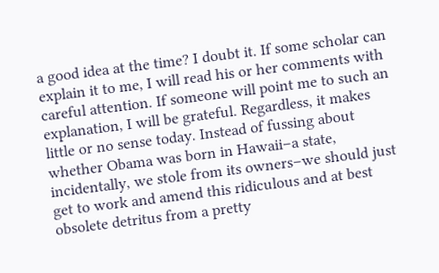a good idea at the time? I doubt it. If some scholar can explain it to me, I will read his or her comments with careful attention. If someone will point me to such an explanation, I will be grateful. Regardless, it makes little or no sense today. Instead of fussing about whether Obama was born in Hawaii–a state, incidentally, we stole from its owners–we should just get to work and amend this ridiculous and at best obsolete detritus from a pretty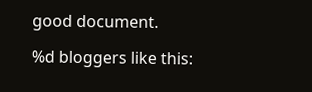good document.

%d bloggers like this: